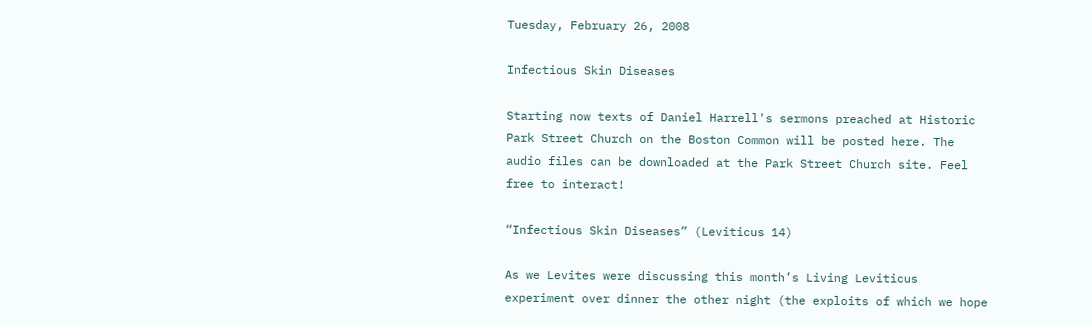Tuesday, February 26, 2008

Infectious Skin Diseases

Starting now texts of Daniel Harrell's sermons preached at Historic Park Street Church on the Boston Common will be posted here. The audio files can be downloaded at the Park Street Church site. Feel free to interact!

“Infectious Skin Diseases” (Leviticus 14)

As we Levites were discussing this month’s Living Leviticus experiment over dinner the other night (the exploits of which we hope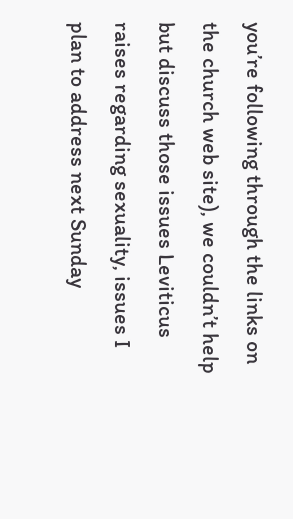you’re following through the links on the church web site), we couldn’t help but discuss those issues Leviticus raises regarding sexuality, issues I plan to address next Sunday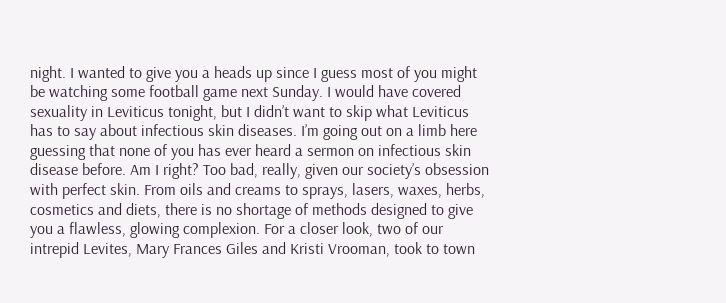night. I wanted to give you a heads up since I guess most of you might be watching some football game next Sunday. I would have covered sexuality in Leviticus tonight, but I didn’t want to skip what Leviticus has to say about infectious skin diseases. I’m going out on a limb here guessing that none of you has ever heard a sermon on infectious skin disease before. Am I right? Too bad, really, given our society’s obsession with perfect skin. From oils and creams to sprays, lasers, waxes, herbs, cosmetics and diets, there is no shortage of methods designed to give you a flawless, glowing complexion. For a closer look, two of our intrepid Levites, Mary Frances Giles and Kristi Vrooman, took to town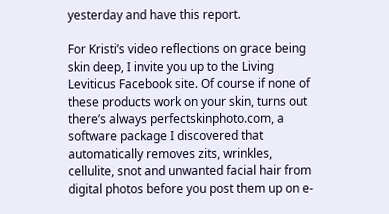yesterday and have this report.

For Kristi’s video reflections on grace being skin deep, I invite you up to the Living Leviticus Facebook site. Of course if none of these products work on your skin, turns out there’s always perfectskinphoto.com, a software package I discovered that automatically removes zits, wrinkles, cellulite, snot and unwanted facial hair from digital photos before you post them up on e-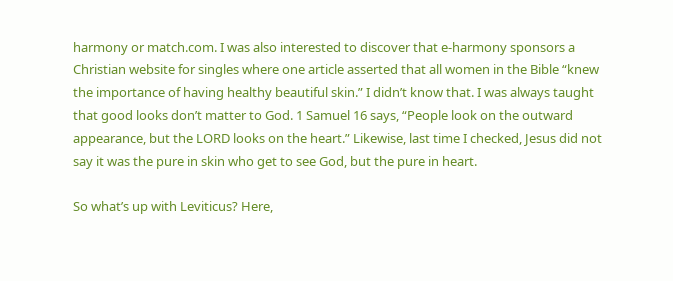harmony or match.com. I was also interested to discover that e-harmony sponsors a Christian website for singles where one article asserted that all women in the Bible “knew the importance of having healthy beautiful skin.” I didn’t know that. I was always taught that good looks don’t matter to God. 1 Samuel 16 says, “People look on the outward appearance, but the LORD looks on the heart.” Likewise, last time I checked, Jesus did not say it was the pure in skin who get to see God, but the pure in heart.

So what’s up with Leviticus? Here,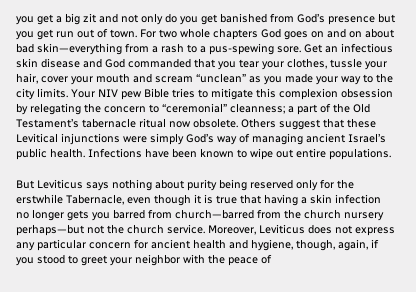you get a big zit and not only do you get banished from God’s presence but you get run out of town. For two whole chapters God goes on and on about bad skin—everything from a rash to a pus-spewing sore. Get an infectious skin disease and God commanded that you tear your clothes, tussle your hair, cover your mouth and scream “unclean” as you made your way to the city limits. Your NIV pew Bible tries to mitigate this complexion obsession by relegating the concern to “ceremonial” cleanness; a part of the Old Testament’s tabernacle ritual now obsolete. Others suggest that these Levitical injunctions were simply God’s way of managing ancient Israel’s public health. Infections have been known to wipe out entire populations.

But Leviticus says nothing about purity being reserved only for the erstwhile Tabernacle, even though it is true that having a skin infection no longer gets you barred from church—barred from the church nursery perhaps—but not the church service. Moreover, Leviticus does not express any particular concern for ancient health and hygiene, though, again, if you stood to greet your neighbor with the peace of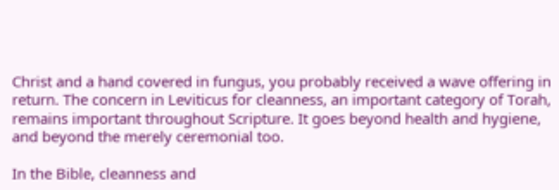Christ and a hand covered in fungus, you probably received a wave offering in return. The concern in Leviticus for cleanness, an important category of Torah, remains important throughout Scripture. It goes beyond health and hygiene, and beyond the merely ceremonial too.

In the Bible, cleanness and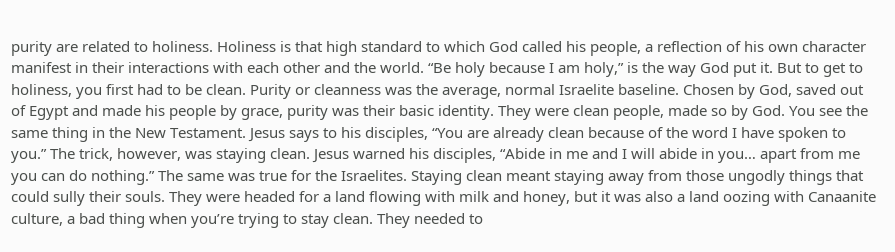purity are related to holiness. Holiness is that high standard to which God called his people, a reflection of his own character manifest in their interactions with each other and the world. “Be holy because I am holy,” is the way God put it. But to get to holiness, you first had to be clean. Purity or cleanness was the average, normal Israelite baseline. Chosen by God, saved out of Egypt and made his people by grace, purity was their basic identity. They were clean people, made so by God. You see the same thing in the New Testament. Jesus says to his disciples, “You are already clean because of the word I have spoken to you.” The trick, however, was staying clean. Jesus warned his disciples, “Abide in me and I will abide in you… apart from me you can do nothing.” The same was true for the Israelites. Staying clean meant staying away from those ungodly things that could sully their souls. They were headed for a land flowing with milk and honey, but it was also a land oozing with Canaanite culture, a bad thing when you’re trying to stay clean. They needed to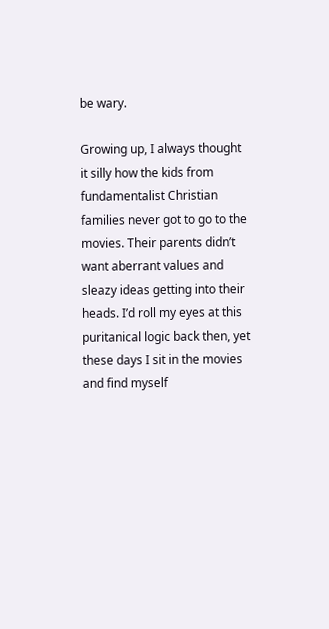be wary.

Growing up, I always thought it silly how the kids from fundamentalist Christian families never got to go to the movies. Their parents didn’t want aberrant values and sleazy ideas getting into their heads. I’d roll my eyes at this puritanical logic back then, yet these days I sit in the movies and find myself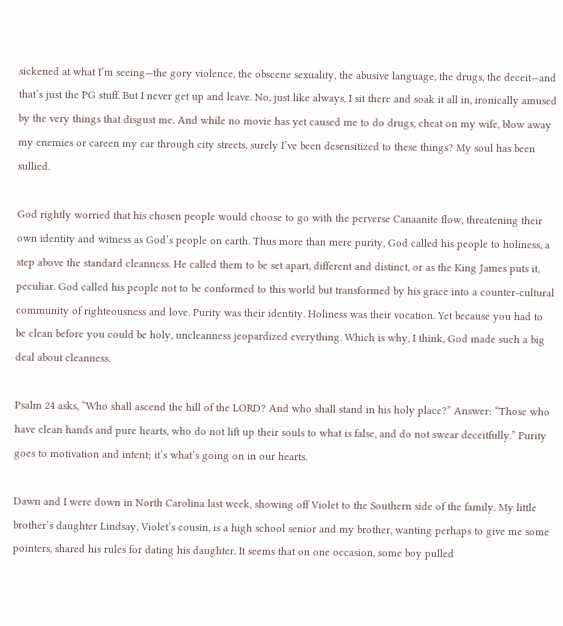sickened at what I’m seeing—the gory violence, the obscene sexuality, the abusive language, the drugs, the deceit—and that’s just the PG stuff. But I never get up and leave. No, just like always, I sit there and soak it all in, ironically amused by the very things that disgust me. And while no movie has yet caused me to do drugs, cheat on my wife, blow away my enemies or careen my car through city streets, surely I’ve been desensitized to these things? My soul has been sullied.

God rightly worried that his chosen people would choose to go with the perverse Canaanite flow, threatening their own identity and witness as God’s people on earth. Thus more than mere purity, God called his people to holiness, a step above the standard cleanness. He called them to be set apart, different and distinct, or as the King James puts it, peculiar. God called his people not to be conformed to this world but transformed by his grace into a counter-cultural community of righteousness and love. Purity was their identity. Holiness was their vocation. Yet because you had to be clean before you could be holy, uncleanness jeopardized everything. Which is why, I think, God made such a big deal about cleanness.

Psalm 24 asks, “Who shall ascend the hill of the LORD? And who shall stand in his holy place?” Answer: “Those who have clean hands and pure hearts, who do not lift up their souls to what is false, and do not swear deceitfully.” Purity goes to motivation and intent; it’s what’s going on in our hearts.

Dawn and I were down in North Carolina last week, showing off Violet to the Southern side of the family. My little brother’s daughter Lindsay, Violet’s cousin, is a high school senior and my brother, wanting perhaps to give me some pointers, shared his rules for dating his daughter. It seems that on one occasion, some boy pulled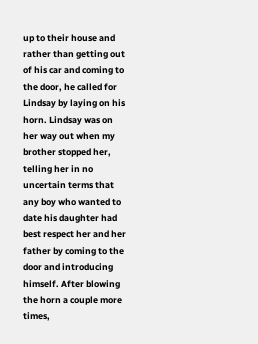up to their house and rather than getting out of his car and coming to the door, he called for Lindsay by laying on his horn. Lindsay was on her way out when my brother stopped her, telling her in no uncertain terms that any boy who wanted to date his daughter had best respect her and her father by coming to the door and introducing himself. After blowing the horn a couple more times,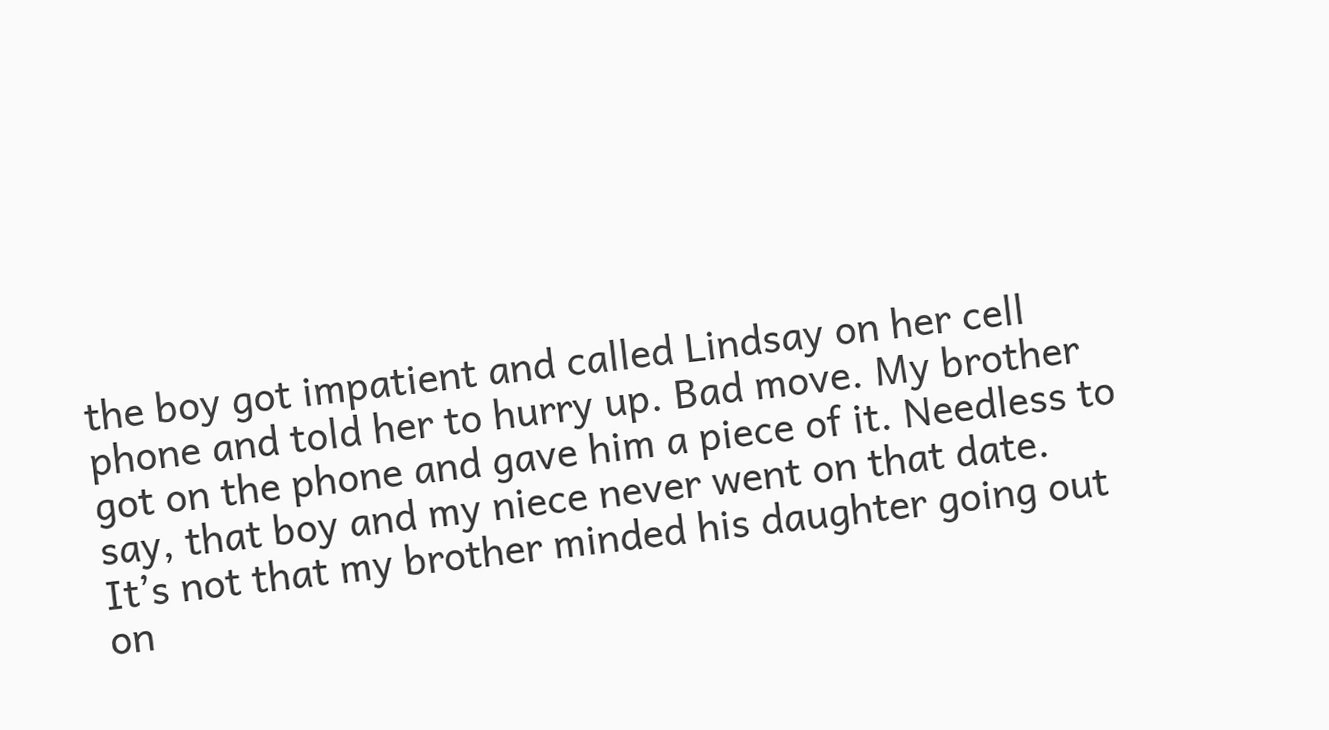the boy got impatient and called Lindsay on her cell phone and told her to hurry up. Bad move. My brother got on the phone and gave him a piece of it. Needless to say, that boy and my niece never went on that date. It’s not that my brother minded his daughter going out on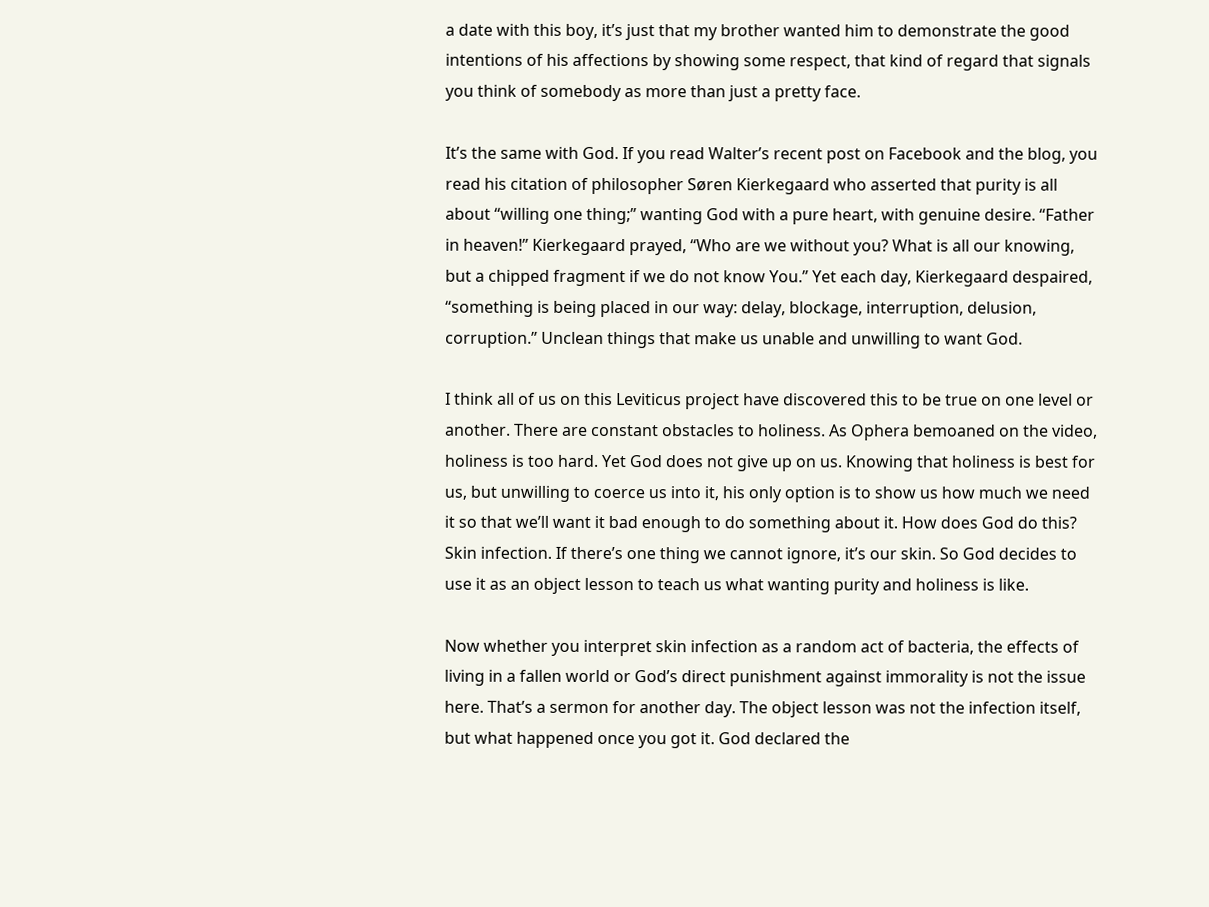a date with this boy, it’s just that my brother wanted him to demonstrate the good intentions of his affections by showing some respect, that kind of regard that signals you think of somebody as more than just a pretty face.

It’s the same with God. If you read Walter’s recent post on Facebook and the blog, you read his citation of philosopher Søren Kierkegaard who asserted that purity is all about “willing one thing;” wanting God with a pure heart, with genuine desire. “Father in heaven!” Kierkegaard prayed, “Who are we without you? What is all our knowing, but a chipped fragment if we do not know You.” Yet each day, Kierkegaard despaired, “something is being placed in our way: delay, blockage, interruption, delusion, corruption.” Unclean things that make us unable and unwilling to want God.

I think all of us on this Leviticus project have discovered this to be true on one level or another. There are constant obstacles to holiness. As Ophera bemoaned on the video, holiness is too hard. Yet God does not give up on us. Knowing that holiness is best for us, but unwilling to coerce us into it, his only option is to show us how much we need it so that we’ll want it bad enough to do something about it. How does God do this? Skin infection. If there’s one thing we cannot ignore, it’s our skin. So God decides to use it as an object lesson to teach us what wanting purity and holiness is like.

Now whether you interpret skin infection as a random act of bacteria, the effects of living in a fallen world or God’s direct punishment against immorality is not the issue here. That’s a sermon for another day. The object lesson was not the infection itself, but what happened once you got it. God declared the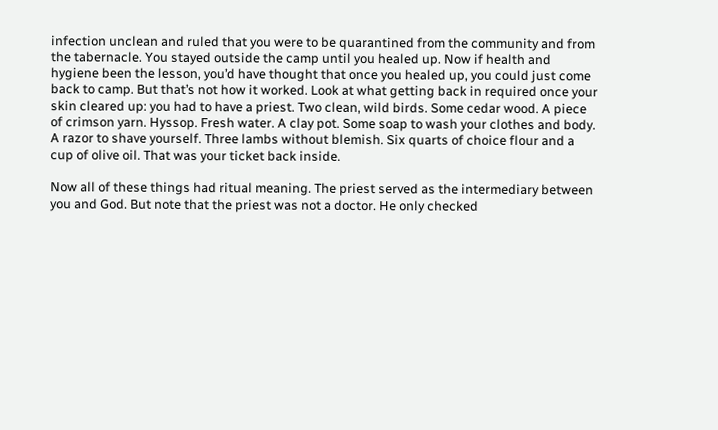infection unclean and ruled that you were to be quarantined from the community and from the tabernacle. You stayed outside the camp until you healed up. Now if health and hygiene been the lesson, you’d have thought that once you healed up, you could just come back to camp. But that’s not how it worked. Look at what getting back in required once your skin cleared up: you had to have a priest. Two clean, wild birds. Some cedar wood. A piece of crimson yarn. Hyssop. Fresh water. A clay pot. Some soap to wash your clothes and body. A razor to shave yourself. Three lambs without blemish. Six quarts of choice flour and a cup of olive oil. That was your ticket back inside.

Now all of these things had ritual meaning. The priest served as the intermediary between you and God. But note that the priest was not a doctor. He only checked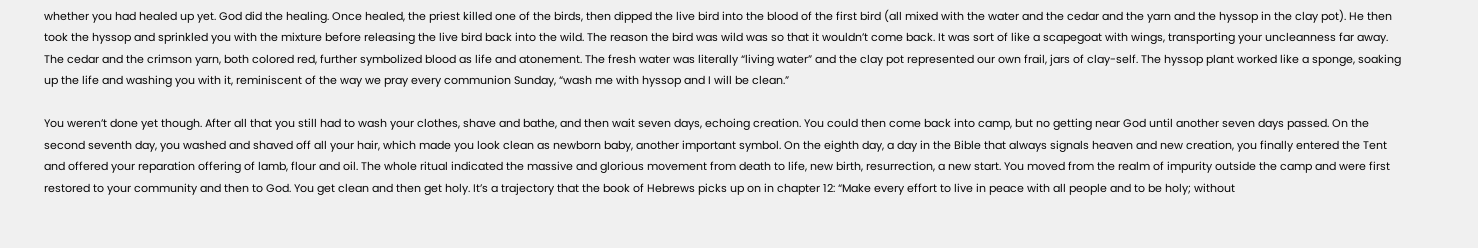whether you had healed up yet. God did the healing. Once healed, the priest killed one of the birds, then dipped the live bird into the blood of the first bird (all mixed with the water and the cedar and the yarn and the hyssop in the clay pot). He then took the hyssop and sprinkled you with the mixture before releasing the live bird back into the wild. The reason the bird was wild was so that it wouldn’t come back. It was sort of like a scapegoat with wings, transporting your uncleanness far away. The cedar and the crimson yarn, both colored red, further symbolized blood as life and atonement. The fresh water was literally “living water” and the clay pot represented our own frail, jars of clay-self. The hyssop plant worked like a sponge, soaking up the life and washing you with it, reminiscent of the way we pray every communion Sunday, “wash me with hyssop and I will be clean.”

You weren’t done yet though. After all that you still had to wash your clothes, shave and bathe, and then wait seven days, echoing creation. You could then come back into camp, but no getting near God until another seven days passed. On the second seventh day, you washed and shaved off all your hair, which made you look clean as newborn baby, another important symbol. On the eighth day, a day in the Bible that always signals heaven and new creation, you finally entered the Tent and offered your reparation offering of lamb, flour and oil. The whole ritual indicated the massive and glorious movement from death to life, new birth, resurrection, a new start. You moved from the realm of impurity outside the camp and were first restored to your community and then to God. You get clean and then get holy. It’s a trajectory that the book of Hebrews picks up on in chapter 12: “Make every effort to live in peace with all people and to be holy; without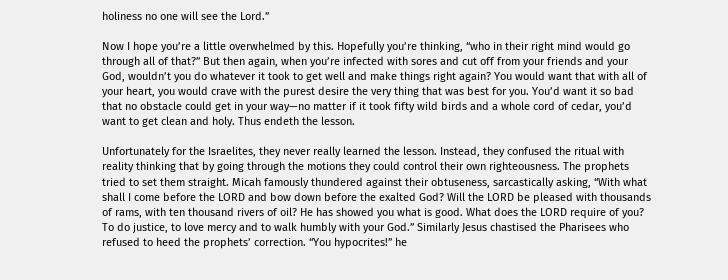holiness no one will see the Lord.”

Now I hope you’re a little overwhelmed by this. Hopefully you’re thinking, “who in their right mind would go through all of that?” But then again, when you’re infected with sores and cut off from your friends and your God, wouldn’t you do whatever it took to get well and make things right again? You would want that with all of your heart, you would crave with the purest desire the very thing that was best for you. You’d want it so bad that no obstacle could get in your way—no matter if it took fifty wild birds and a whole cord of cedar, you’d want to get clean and holy. Thus endeth the lesson.

Unfortunately for the Israelites, they never really learned the lesson. Instead, they confused the ritual with reality thinking that by going through the motions they could control their own righteousness. The prophets tried to set them straight. Micah famously thundered against their obtuseness, sarcastically asking, “With what shall I come before the LORD and bow down before the exalted God? Will the LORD be pleased with thousands of rams, with ten thousand rivers of oil? He has showed you what is good. What does the LORD require of you? To do justice, to love mercy and to walk humbly with your God.” Similarly Jesus chastised the Pharisees who refused to heed the prophets’ correction. “You hypocrites!” he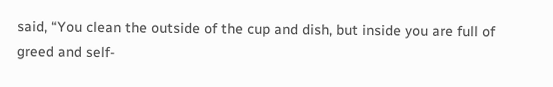said, “You clean the outside of the cup and dish, but inside you are full of greed and self-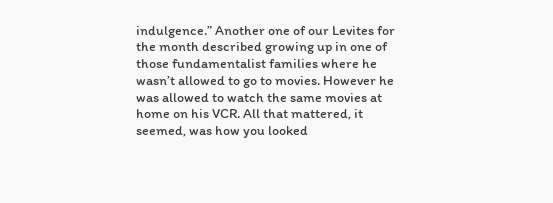indulgence.” Another one of our Levites for the month described growing up in one of those fundamentalist families where he wasn’t allowed to go to movies. However he was allowed to watch the same movies at home on his VCR. All that mattered, it seemed, was how you looked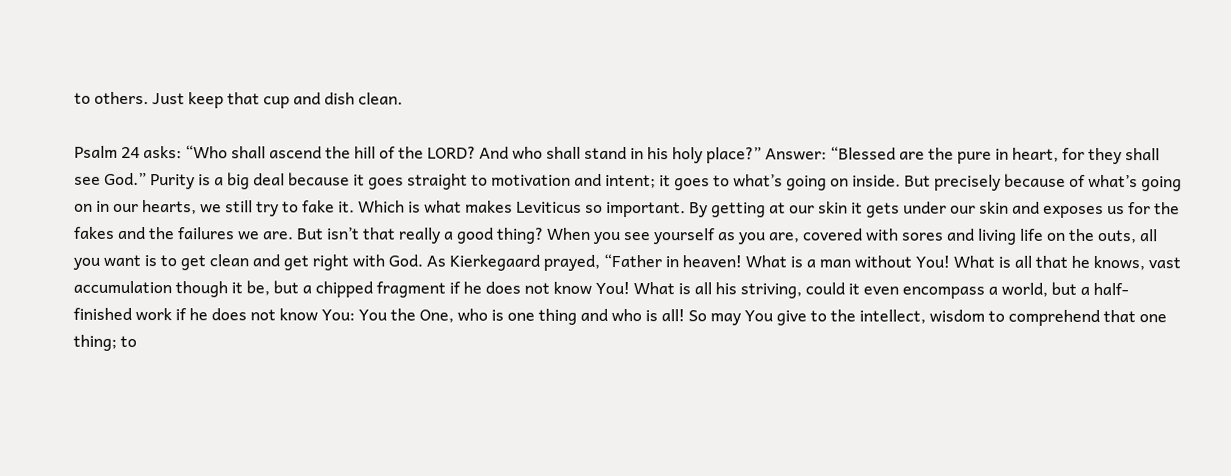to others. Just keep that cup and dish clean.

Psalm 24 asks: “Who shall ascend the hill of the LORD? And who shall stand in his holy place?” Answer: “Blessed are the pure in heart, for they shall see God.” Purity is a big deal because it goes straight to motivation and intent; it goes to what’s going on inside. But precisely because of what’s going on in our hearts, we still try to fake it. Which is what makes Leviticus so important. By getting at our skin it gets under our skin and exposes us for the fakes and the failures we are. But isn’t that really a good thing? When you see yourself as you are, covered with sores and living life on the outs, all you want is to get clean and get right with God. As Kierkegaard prayed, “Father in heaven! What is a man without You! What is all that he knows, vast accumulation though it be, but a chipped fragment if he does not know You! What is all his striving, could it even encompass a world, but a half-finished work if he does not know You: You the One, who is one thing and who is all! So may You give to the intellect, wisdom to comprehend that one thing; to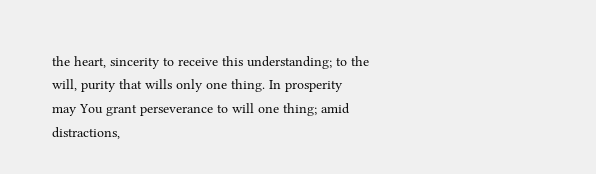the heart, sincerity to receive this understanding; to the will, purity that wills only one thing. In prosperity may You grant perseverance to will one thing; amid distractions,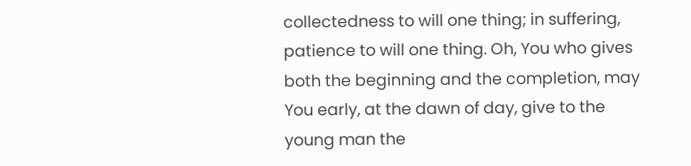collectedness to will one thing; in suffering, patience to will one thing. Oh, You who gives both the beginning and the completion, may You early, at the dawn of day, give to the young man the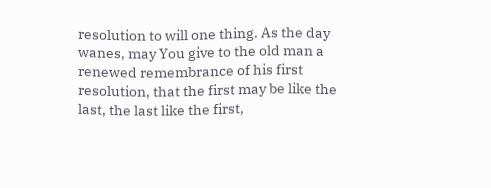resolution to will one thing. As the day wanes, may You give to the old man a renewed remembrance of his first resolution, that the first may be like the last, the last like the first,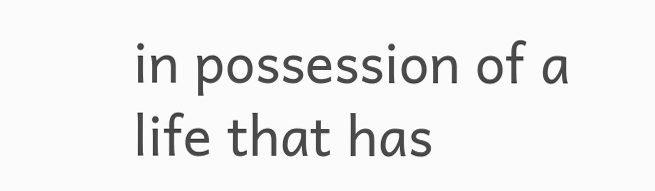in possession of a life that has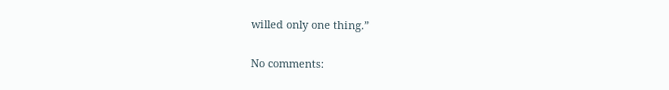willed only one thing.”

No comments: